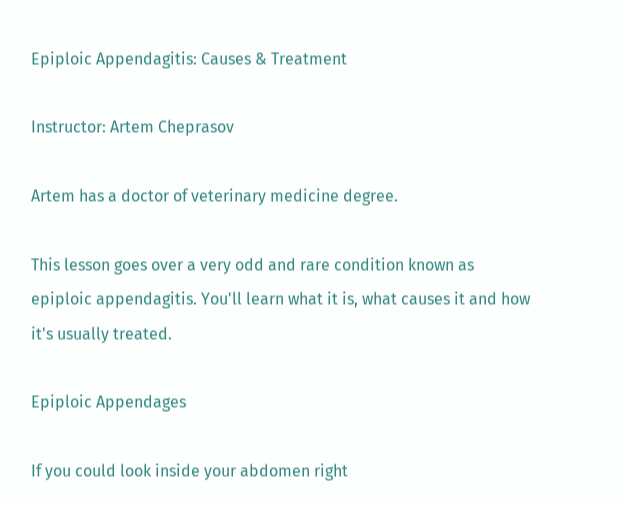Epiploic Appendagitis: Causes & Treatment

Instructor: Artem Cheprasov

Artem has a doctor of veterinary medicine degree.

This lesson goes over a very odd and rare condition known as epiploic appendagitis. You'll learn what it is, what causes it and how it's usually treated.

Epiploic Appendages

If you could look inside your abdomen right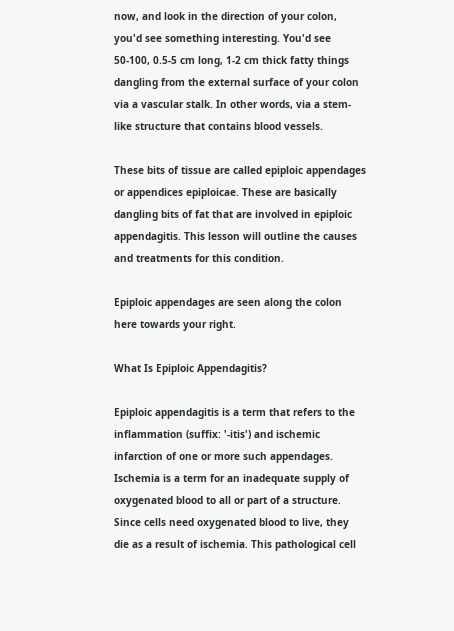now, and look in the direction of your colon, you'd see something interesting. You'd see 50-100, 0.5-5 cm long, 1-2 cm thick fatty things dangling from the external surface of your colon via a vascular stalk. In other words, via a stem-like structure that contains blood vessels.

These bits of tissue are called epiploic appendages or appendices epiploicae. These are basically dangling bits of fat that are involved in epiploic appendagitis. This lesson will outline the causes and treatments for this condition.

Epiploic appendages are seen along the colon here towards your right.

What Is Epiploic Appendagitis?

Epiploic appendagitis is a term that refers to the inflammation (suffix: '-itis') and ischemic infarction of one or more such appendages. Ischemia is a term for an inadequate supply of oxygenated blood to all or part of a structure. Since cells need oxygenated blood to live, they die as a result of ischemia. This pathological cell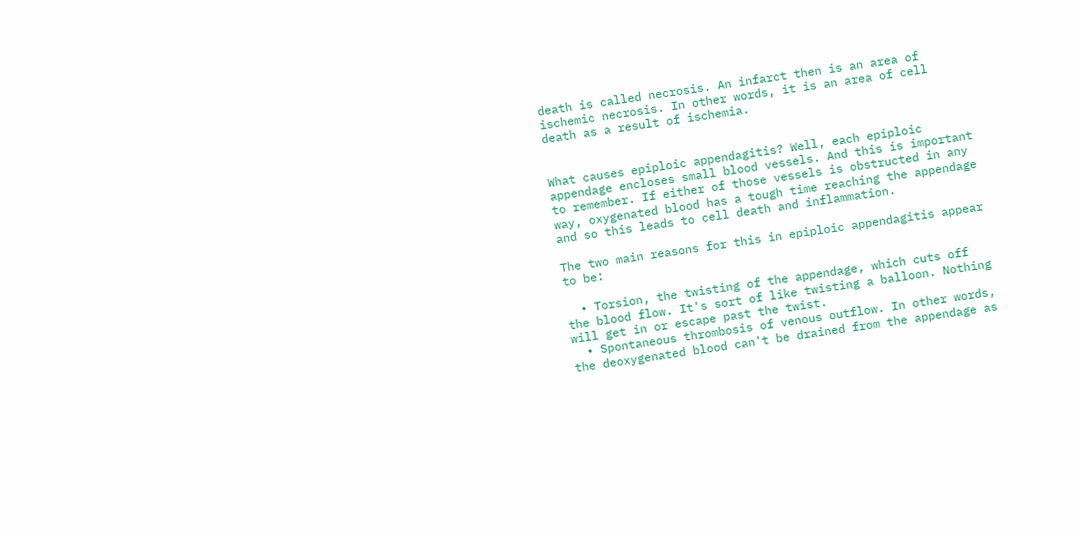death is called necrosis. An infarct then is an area of ischemic necrosis. In other words, it is an area of cell death as a result of ischemia.


What causes epiploic appendagitis? Well, each epiploic appendage encloses small blood vessels. And this is important to remember. If either of those vessels is obstructed in any way, oxygenated blood has a tough time reaching the appendage and so this leads to cell death and inflammation.

The two main reasons for this in epiploic appendagitis appear to be:

  • Torsion, the twisting of the appendage, which cuts off the blood flow. It's sort of like twisting a balloon. Nothing will get in or escape past the twist.
  • Spontaneous thrombosis of venous outflow. In other words, the deoxygenated blood can't be drained from the appendage as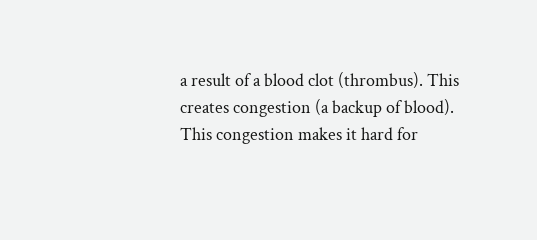a result of a blood clot (thrombus). This creates congestion (a backup of blood). This congestion makes it hard for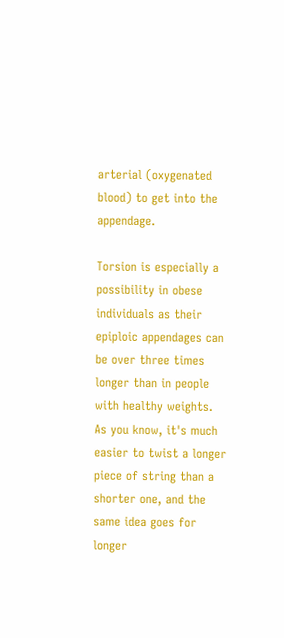arterial (oxygenated blood) to get into the appendage.

Torsion is especially a possibility in obese individuals as their epiploic appendages can be over three times longer than in people with healthy weights. As you know, it's much easier to twist a longer piece of string than a shorter one, and the same idea goes for longer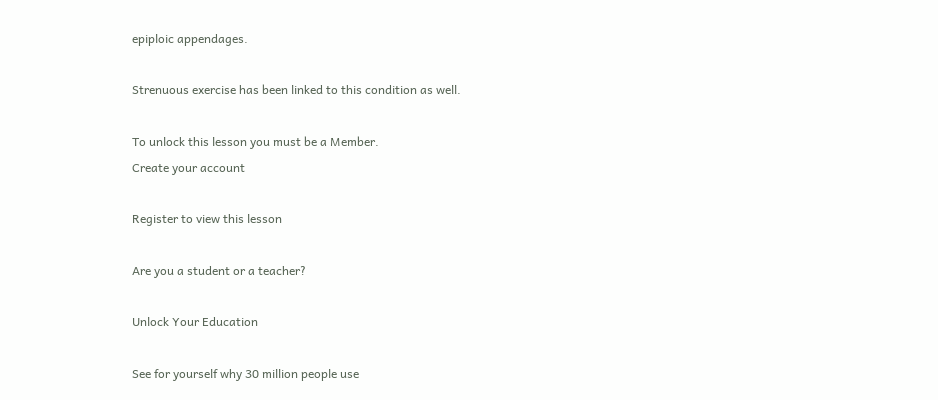epiploic appendages.

Strenuous exercise has been linked to this condition as well.

To unlock this lesson you must be a Member.
Create your account

Register to view this lesson

Are you a student or a teacher?

Unlock Your Education

See for yourself why 30 million people use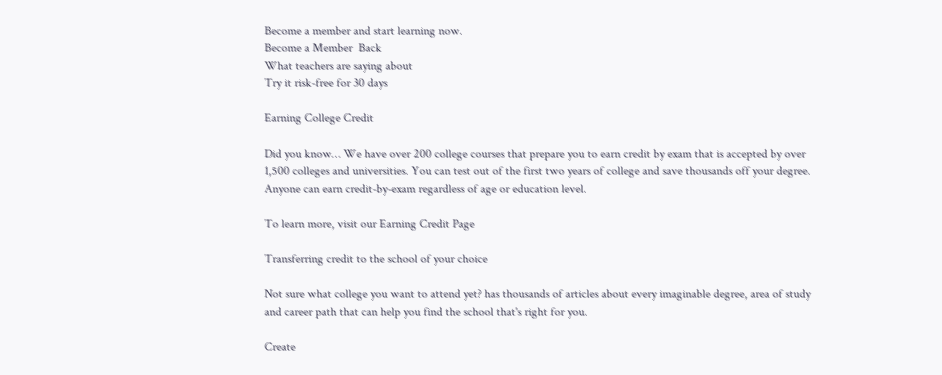Become a member and start learning now.
Become a Member  Back
What teachers are saying about
Try it risk-free for 30 days

Earning College Credit

Did you know… We have over 200 college courses that prepare you to earn credit by exam that is accepted by over 1,500 colleges and universities. You can test out of the first two years of college and save thousands off your degree. Anyone can earn credit-by-exam regardless of age or education level.

To learn more, visit our Earning Credit Page

Transferring credit to the school of your choice

Not sure what college you want to attend yet? has thousands of articles about every imaginable degree, area of study and career path that can help you find the school that's right for you.

Create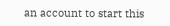an account to start this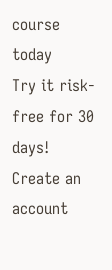course today
Try it risk-free for 30 days!
Create an account